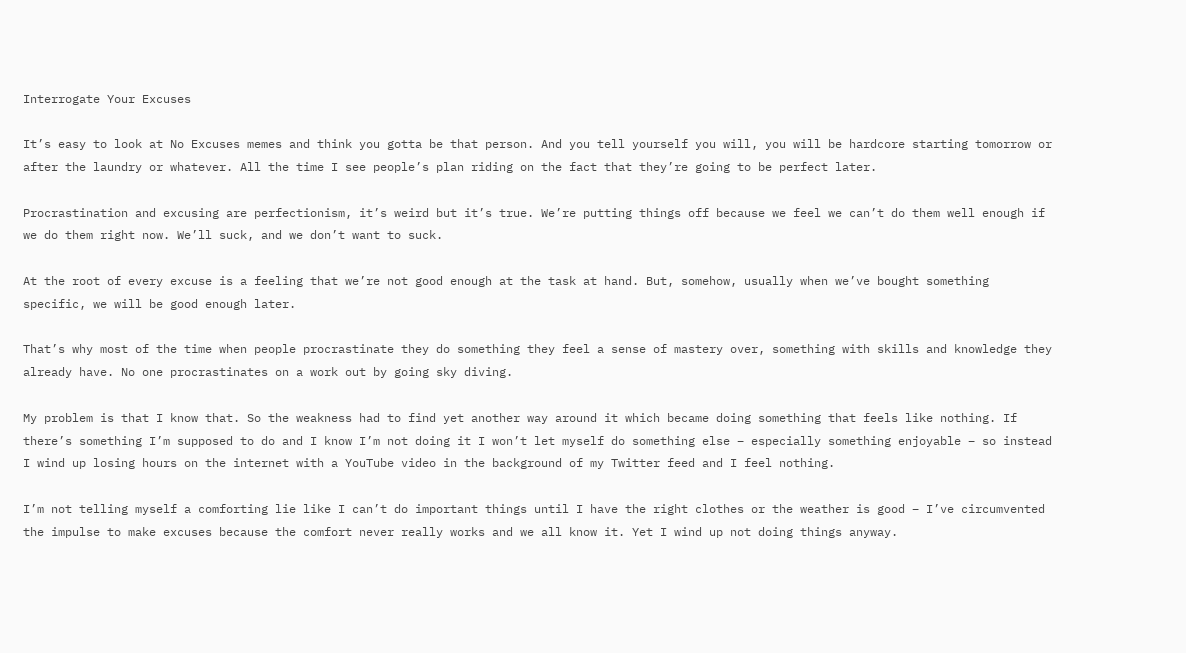Interrogate Your Excuses

It’s easy to look at No Excuses memes and think you gotta be that person. And you tell yourself you will, you will be hardcore starting tomorrow or after the laundry or whatever. All the time I see people’s plan riding on the fact that they’re going to be perfect later.

Procrastination and excusing are perfectionism, it’s weird but it’s true. We’re putting things off because we feel we can’t do them well enough if we do them right now. We’ll suck, and we don’t want to suck.

At the root of every excuse is a feeling that we’re not good enough at the task at hand. But, somehow, usually when we’ve bought something specific, we will be good enough later.

That’s why most of the time when people procrastinate they do something they feel a sense of mastery over, something with skills and knowledge they already have. No one procrastinates on a work out by going sky diving.

My problem is that I know that. So the weakness had to find yet another way around it which became doing something that feels like nothing. If there’s something I’m supposed to do and I know I’m not doing it I won’t let myself do something else – especially something enjoyable – so instead I wind up losing hours on the internet with a YouTube video in the background of my Twitter feed and I feel nothing.

I’m not telling myself a comforting lie like I can’t do important things until I have the right clothes or the weather is good – I’ve circumvented the impulse to make excuses because the comfort never really works and we all know it. Yet I wind up not doing things anyway.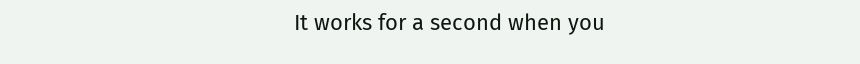It works for a second when you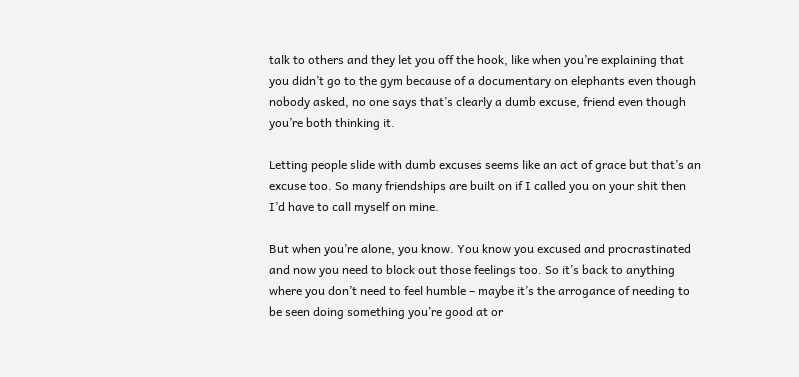talk to others and they let you off the hook, like when you’re explaining that you didn’t go to the gym because of a documentary on elephants even though nobody asked, no one says that’s clearly a dumb excuse, friend even though you’re both thinking it.

Letting people slide with dumb excuses seems like an act of grace but that’s an excuse too. So many friendships are built on if I called you on your shit then I’d have to call myself on mine.

But when you’re alone, you know. You know you excused and procrastinated and now you need to block out those feelings too. So it’s back to anything where you don’t need to feel humble – maybe it’s the arrogance of needing to be seen doing something you’re good at or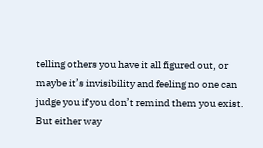telling others you have it all figured out, or maybe it’s invisibility and feeling no one can judge you if you don’t remind them you exist. But either way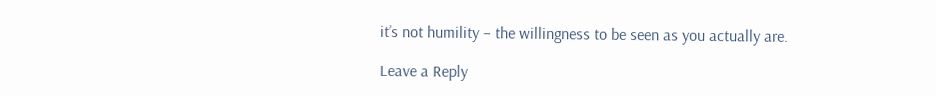it’s not humility – the willingness to be seen as you actually are.

Leave a Reply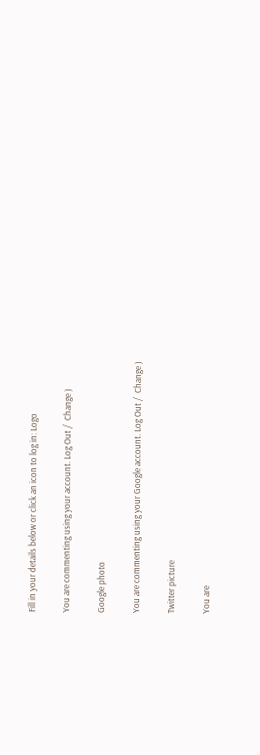Fill in your details below or click an icon to log in: Logo

You are commenting using your account. Log Out /  Change )

Google photo

You are commenting using your Google account. Log Out /  Change )

Twitter picture

You are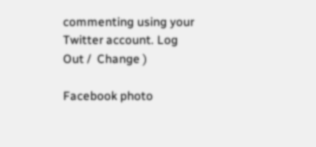commenting using your Twitter account. Log Out /  Change )

Facebook photo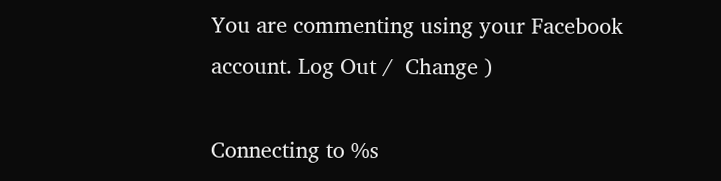You are commenting using your Facebook account. Log Out /  Change )

Connecting to %s